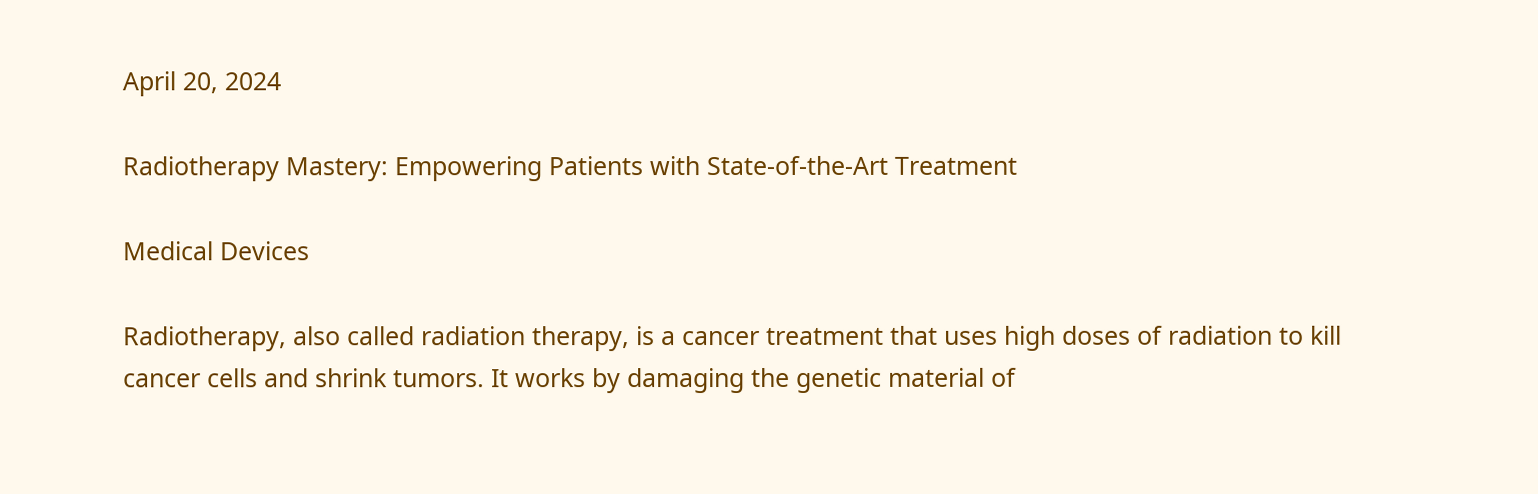April 20, 2024

Radiotherapy Mastery: Empowering Patients with State-of-the-Art Treatment

Medical Devices

Radiotherapy, also called radiation therapy, is a cancer treatment that uses high doses of radiation to kill cancer cells and shrink tumors. It works by damaging the genetic material of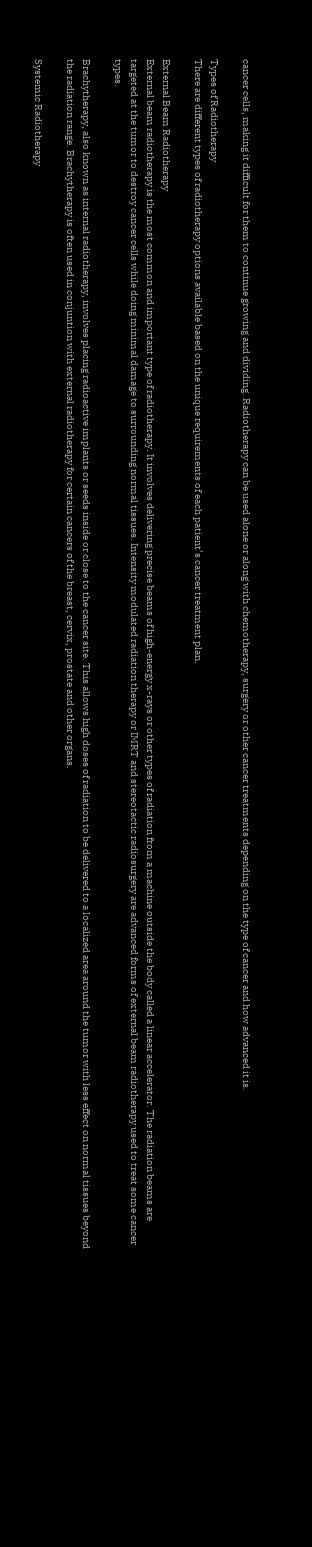cancer cells, making it difficult for them to continue growing and dividing. Radiotherapy can be used alone or along with chemotherapy, surgery or other cancer treatments depending on the type of cancer and how advanced it is.

Types of Radiotherapy
There are different types of radiotherapy options available based on the unique requirements of each patient’s cancer treatment plan.

External Beam Radiotherapy
External beam radiotherapy is the most common and important type of radiotherapy. It involves delivering precise beams of high-energy x-rays or other types of radiation from a machine outside the body called a linear accelerator. The radiation beams are targeted at the tumor to destroy cancer cells while doing minimal damage to surrounding normal tissues. Intensity modulated radiation therapy or IMRT and stereotactic radiosurgery are advanced forms of external beam radiotherapy used to treat some cancer types.

Brachytherapy, also known as internal radiotherapy, involves placing radioactive implants or seeds inside or close to the cancer site. This allows high doses of radiation to be delivered to a localized area around the tumor with less effect on normal tissues beyond the radiation range. Brachytherapy is often used in conjuntion with external radiotherapy for certain cancers of the breast, cervix, prostate and other organs.

Systemic Radiotherapy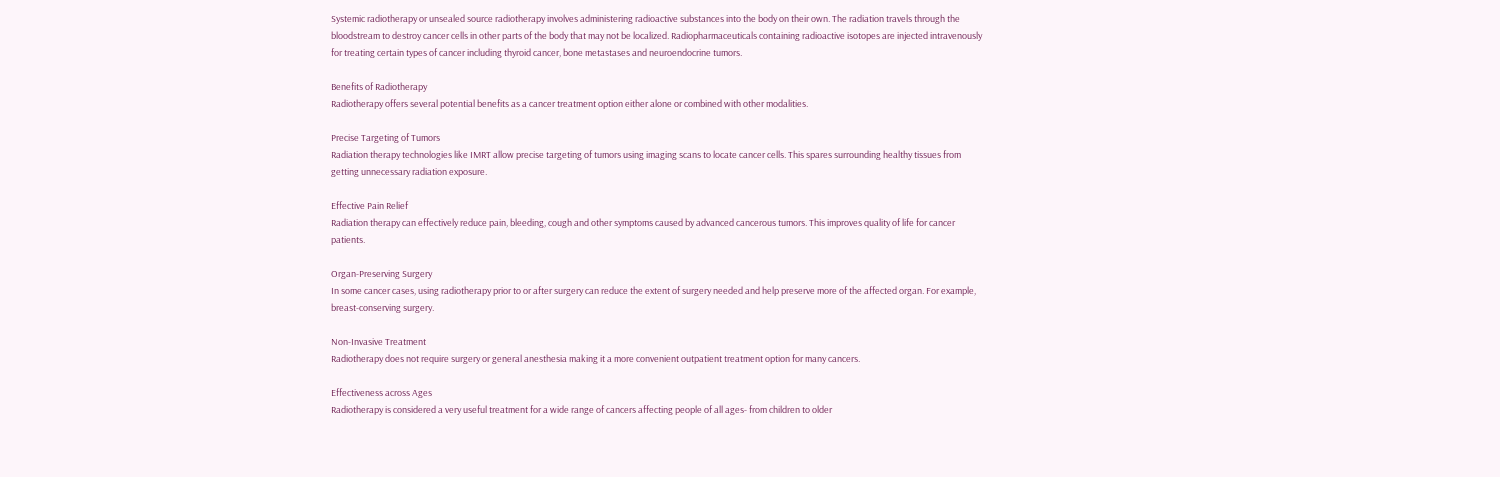Systemic radiotherapy or unsealed source radiotherapy involves administering radioactive substances into the body on their own. The radiation travels through the bloodstream to destroy cancer cells in other parts of the body that may not be localized. Radiopharmaceuticals containing radioactive isotopes are injected intravenously for treating certain types of cancer including thyroid cancer, bone metastases and neuroendocrine tumors.

Benefits of Radiotherapy
Radiotherapy offers several potential benefits as a cancer treatment option either alone or combined with other modalities.

Precise Targeting of Tumors
Radiation therapy technologies like IMRT allow precise targeting of tumors using imaging scans to locate cancer cells. This spares surrounding healthy tissues from getting unnecessary radiation exposure.

Effective Pain Relief
Radiation therapy can effectively reduce pain, bleeding, cough and other symptoms caused by advanced cancerous tumors. This improves quality of life for cancer patients.

Organ-Preserving Surgery
In some cancer cases, using radiotherapy prior to or after surgery can reduce the extent of surgery needed and help preserve more of the affected organ. For example, breast-conserving surgery.

Non-Invasive Treatment
Radiotherapy does not require surgery or general anesthesia making it a more convenient outpatient treatment option for many cancers.

Effectiveness across Ages
Radiotherapy is considered a very useful treatment for a wide range of cancers affecting people of all ages- from children to older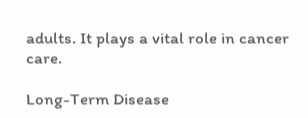adults. It plays a vital role in cancer care.

Long-Term Disease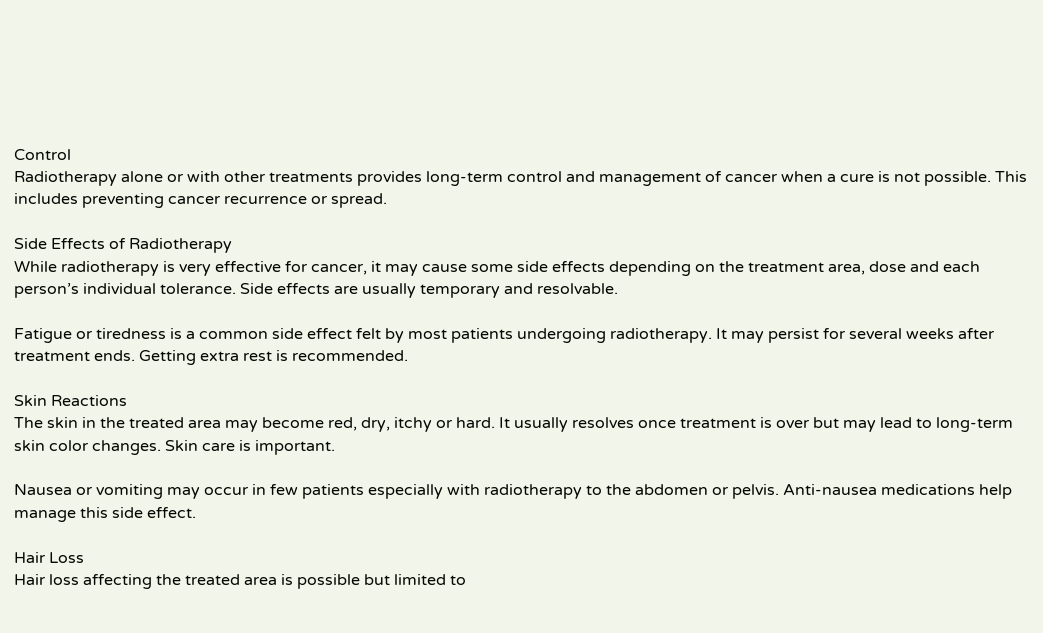Control
Radiotherapy alone or with other treatments provides long-term control and management of cancer when a cure is not possible. This includes preventing cancer recurrence or spread.

Side Effects of Radiotherapy
While radiotherapy is very effective for cancer, it may cause some side effects depending on the treatment area, dose and each person’s individual tolerance. Side effects are usually temporary and resolvable.

Fatigue or tiredness is a common side effect felt by most patients undergoing radiotherapy. It may persist for several weeks after treatment ends. Getting extra rest is recommended.

Skin Reactions
The skin in the treated area may become red, dry, itchy or hard. It usually resolves once treatment is over but may lead to long-term skin color changes. Skin care is important.

Nausea or vomiting may occur in few patients especially with radiotherapy to the abdomen or pelvis. Anti-nausea medications help manage this side effect.

Hair Loss
Hair loss affecting the treated area is possible but limited to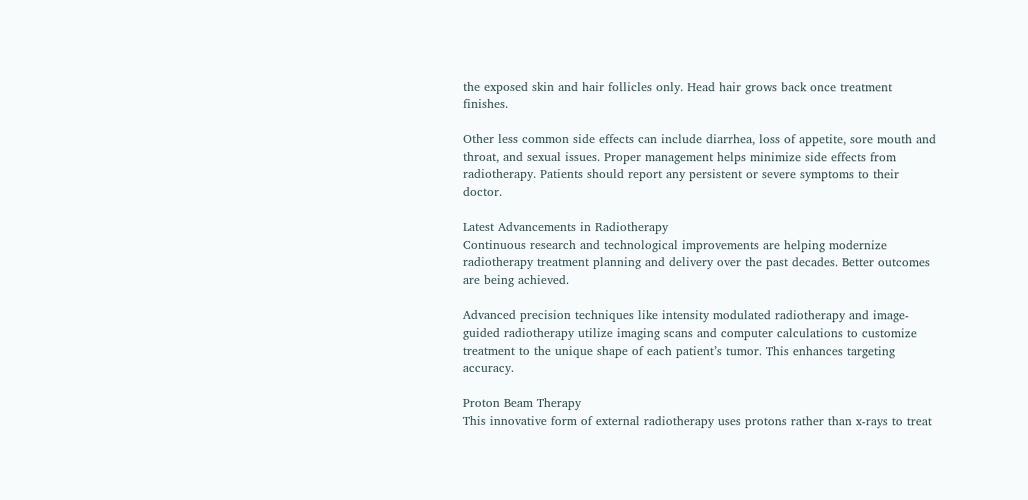the exposed skin and hair follicles only. Head hair grows back once treatment finishes.

Other less common side effects can include diarrhea, loss of appetite, sore mouth and throat, and sexual issues. Proper management helps minimize side effects from radiotherapy. Patients should report any persistent or severe symptoms to their doctor.

Latest Advancements in Radiotherapy
Continuous research and technological improvements are helping modernize radiotherapy treatment planning and delivery over the past decades. Better outcomes are being achieved.

Advanced precision techniques like intensity modulated radiotherapy and image-guided radiotherapy utilize imaging scans and computer calculations to customize treatment to the unique shape of each patient’s tumor. This enhances targeting accuracy.

Proton Beam Therapy
This innovative form of external radiotherapy uses protons rather than x-rays to treat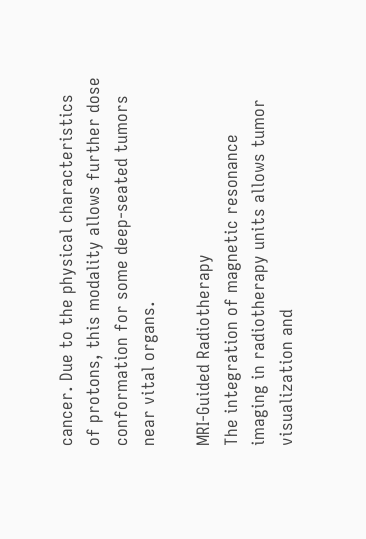cancer. Due to the physical characteristics of protons, this modality allows further dose conformation for some deep-seated tumors near vital organs.

MRI-Guided Radiotherapy
The integration of magnetic resonance imaging in radiotherapy units allows tumor visualization and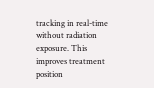tracking in real-time without radiation exposure. This improves treatment position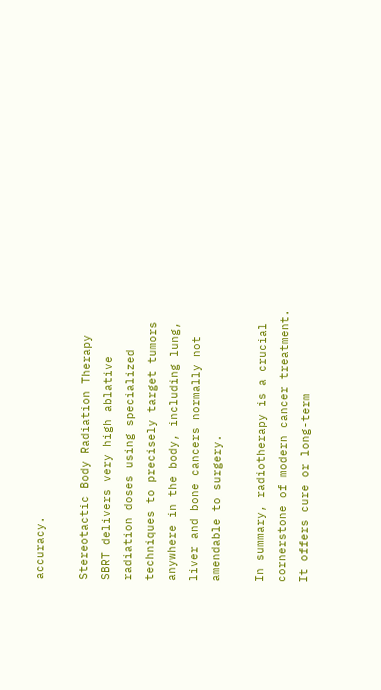accuracy.

Stereotactic Body Radiation Therapy
SBRT delivers very high ablative radiation doses using specialized techniques to precisely target tumors anywhere in the body, including lung, liver and bone cancers normally not amendable to surgery.

In summary, radiotherapy is a crucial cornerstone of modern cancer treatment. It offers cure or long-term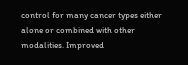control for many cancer types either alone or combined with other modalities. Improved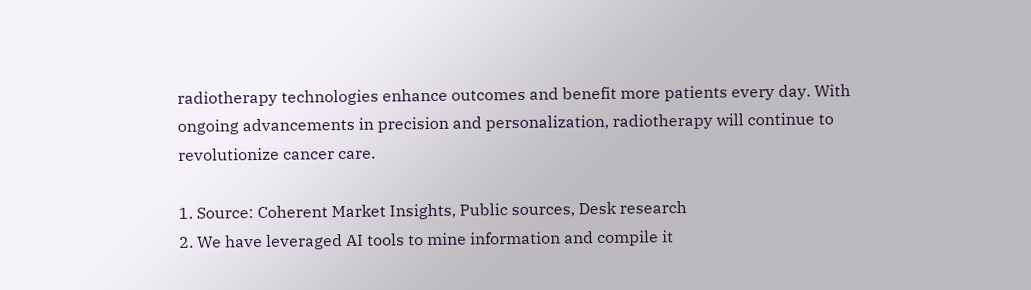radiotherapy technologies enhance outcomes and benefit more patients every day. With ongoing advancements in precision and personalization, radiotherapy will continue to revolutionize cancer care.

1. Source: Coherent Market Insights, Public sources, Desk research
2. We have leveraged AI tools to mine information and compile it